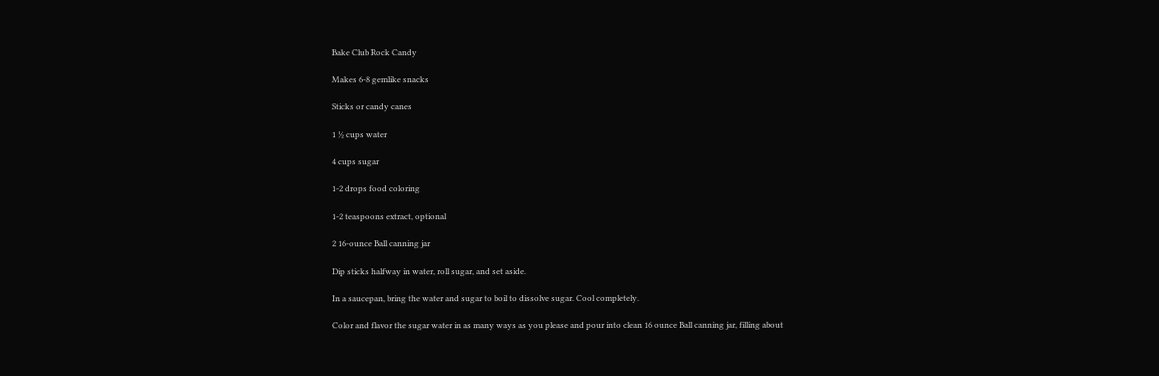Bake Club Rock Candy

Makes 6-8 gemlike snacks

Sticks or candy canes

1 ½ cups water

4 cups sugar

1-2 drops food coloring

1-2 teaspoons extract, optional

2 16-ounce Ball canning jar

Dip sticks halfway in water, roll sugar, and set aside.

In a saucepan, bring the water and sugar to boil to dissolve sugar. Cool completely.

Color and flavor the sugar water in as many ways as you please and pour into clean 16 ounce Ball canning jar, filling about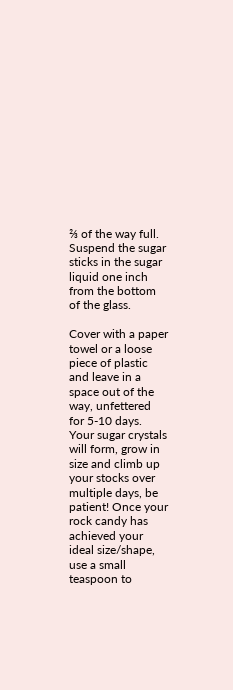⅔ of the way full. Suspend the sugar sticks in the sugar liquid one inch from the bottom of the glass.

Cover with a paper towel or a loose piece of plastic and leave in a space out of the way, unfettered for 5-10 days. Your sugar crystals will form, grow in size and climb up your stocks over multiple days, be patient! Once your rock candy has achieved your ideal size/shape, use a small teaspoon to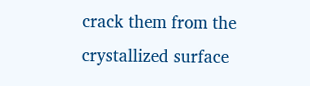crack them from the crystallized surface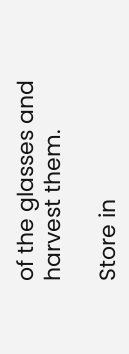of the glasses and harvest them.

Store in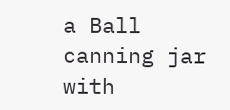a Ball canning jar with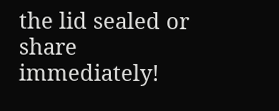the lid sealed or share immediately!